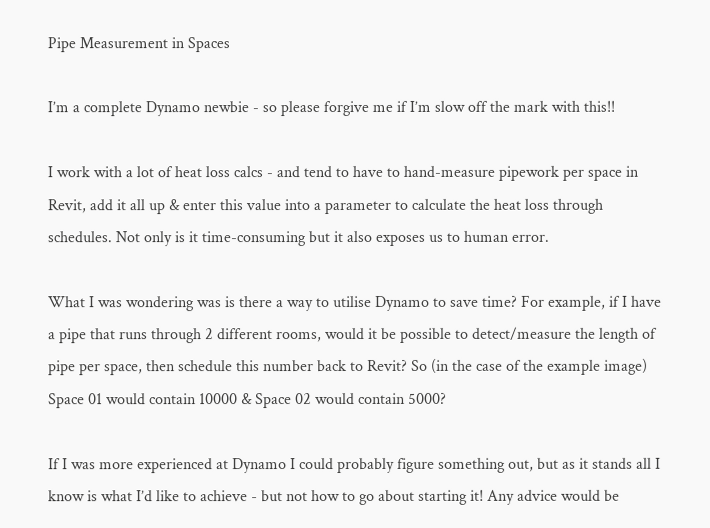Pipe Measurement in Spaces

I’m a complete Dynamo newbie - so please forgive me if I’m slow off the mark with this!!

I work with a lot of heat loss calcs - and tend to have to hand-measure pipework per space in Revit, add it all up & enter this value into a parameter to calculate the heat loss through schedules. Not only is it time-consuming but it also exposes us to human error.

What I was wondering was is there a way to utilise Dynamo to save time? For example, if I have a pipe that runs through 2 different rooms, would it be possible to detect/measure the length of pipe per space, then schedule this number back to Revit? So (in the case of the example image) Space 01 would contain 10000 & Space 02 would contain 5000?

If I was more experienced at Dynamo I could probably figure something out, but as it stands all I know is what I’d like to achieve - but not how to go about starting it! Any advice would be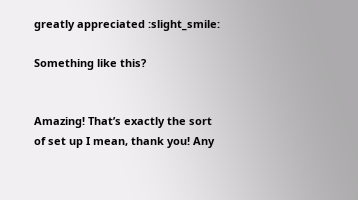greatly appreciated :slight_smile:

Something like this?


Amazing! That’s exactly the sort of set up I mean, thank you! Any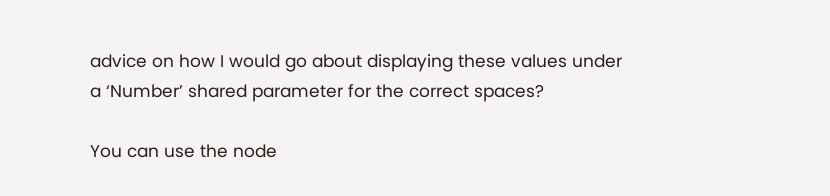advice on how I would go about displaying these values under a ‘Number’ shared parameter for the correct spaces?

You can use the node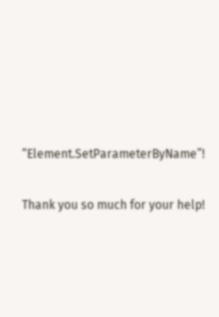“Element.SetParameterByName”!

Thank you so much for your help!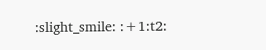:slight_smile: :+1:t2: